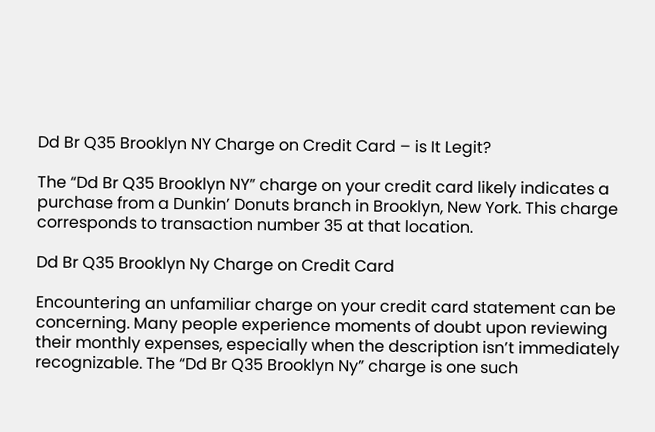Dd Br Q35 Brooklyn NY Charge on Credit Card – is It Legit?

The “Dd Br Q35 Brooklyn NY” charge on your credit card likely indicates a purchase from a Dunkin’ Donuts branch in Brooklyn, New York. This charge corresponds to transaction number 35 at that location.

Dd Br Q35 Brooklyn Ny Charge on Credit Card

Encountering an unfamiliar charge on your credit card statement can be concerning. Many people experience moments of doubt upon reviewing their monthly expenses, especially when the description isn’t immediately recognizable. The “Dd Br Q35 Brooklyn Ny” charge is one such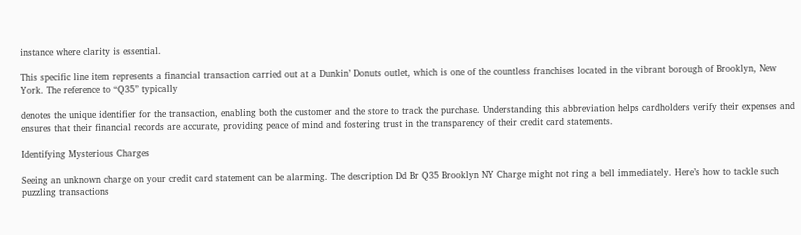instance where clarity is essential.

This specific line item represents a financial transaction carried out at a Dunkin’ Donuts outlet, which is one of the countless franchises located in the vibrant borough of Brooklyn, New York. The reference to “Q35” typically

denotes the unique identifier for the transaction, enabling both the customer and the store to track the purchase. Understanding this abbreviation helps cardholders verify their expenses and ensures that their financial records are accurate, providing peace of mind and fostering trust in the transparency of their credit card statements.

Identifying Mysterious Charges

Seeing an unknown charge on your credit card statement can be alarming. The description Dd Br Q35 Brooklyn NY Charge might not ring a bell immediately. Here’s how to tackle such puzzling transactions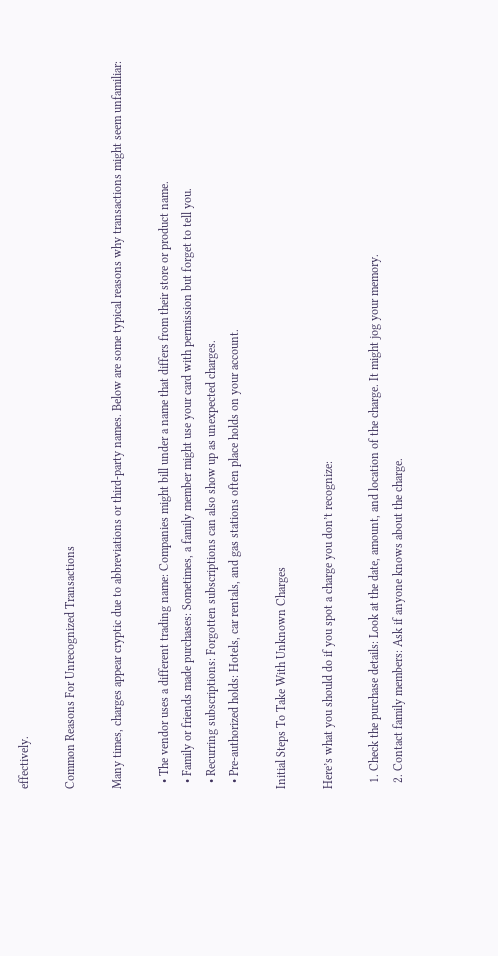effectively.

Common Reasons For Unrecognized Transactions

Many times, charges appear cryptic due to abbreviations or third-party names. Below are some typical reasons why transactions might seem unfamiliar:

  • The vendor uses a different trading name: Companies might bill under a name that differs from their store or product name.
  • Family or friends made purchases: Sometimes, a family member might use your card with permission but forget to tell you.
  • Recurring subscriptions: Forgotten subscriptions can also show up as unexpected charges.
  • Pre-authorized holds: Hotels, car rentals, and gas stations often place holds on your account.

Initial Steps To Take With Unknown Charges

Here’s what you should do if you spot a charge you don’t recognize:

  1. Check the purchase details: Look at the date, amount, and location of the charge. It might jog your memory.
  2. Contact family members: Ask if anyone knows about the charge.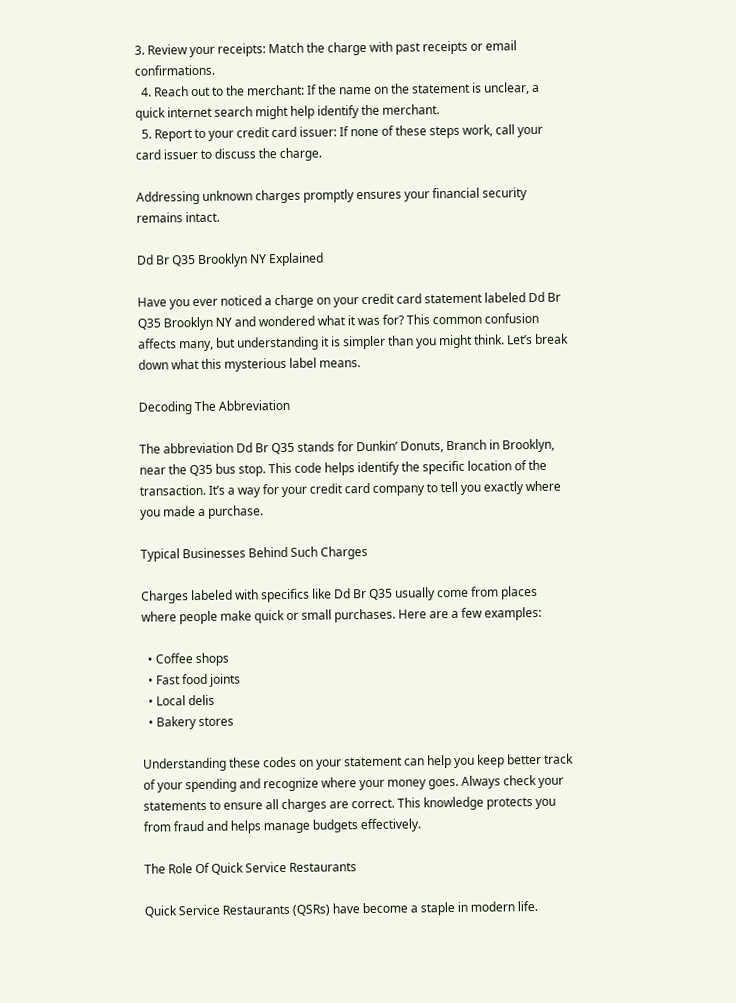3. Review your receipts: Match the charge with past receipts or email confirmations.
  4. Reach out to the merchant: If the name on the statement is unclear, a quick internet search might help identify the merchant.
  5. Report to your credit card issuer: If none of these steps work, call your card issuer to discuss the charge.

Addressing unknown charges promptly ensures your financial security remains intact.

Dd Br Q35 Brooklyn NY Explained

Have you ever noticed a charge on your credit card statement labeled Dd Br Q35 Brooklyn NY and wondered what it was for? This common confusion affects many, but understanding it is simpler than you might think. Let’s break down what this mysterious label means.

Decoding The Abbreviation

The abbreviation Dd Br Q35 stands for Dunkin’ Donuts, Branch in Brooklyn, near the Q35 bus stop. This code helps identify the specific location of the transaction. It’s a way for your credit card company to tell you exactly where you made a purchase.

Typical Businesses Behind Such Charges

Charges labeled with specifics like Dd Br Q35 usually come from places where people make quick or small purchases. Here are a few examples:

  • Coffee shops
  • Fast food joints
  • Local delis
  • Bakery stores

Understanding these codes on your statement can help you keep better track of your spending and recognize where your money goes. Always check your statements to ensure all charges are correct. This knowledge protects you from fraud and helps manage budgets effectively.

The Role Of Quick Service Restaurants

Quick Service Restaurants (QSRs) have become a staple in modern life.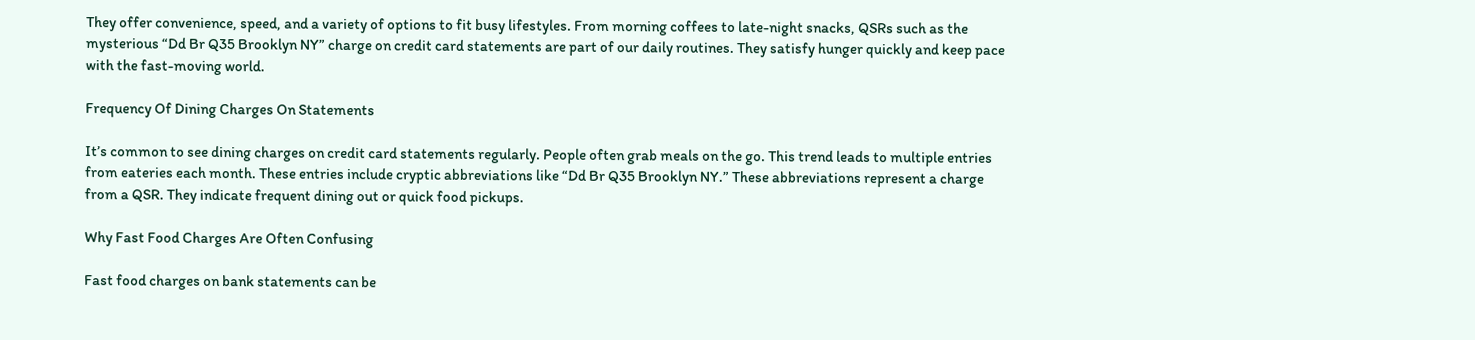They offer convenience, speed, and a variety of options to fit busy lifestyles. From morning coffees to late-night snacks, QSRs such as the mysterious “Dd Br Q35 Brooklyn NY” charge on credit card statements are part of our daily routines. They satisfy hunger quickly and keep pace with the fast-moving world.

Frequency Of Dining Charges On Statements

It’s common to see dining charges on credit card statements regularly. People often grab meals on the go. This trend leads to multiple entries from eateries each month. These entries include cryptic abbreviations like “Dd Br Q35 Brooklyn NY.” These abbreviations represent a charge from a QSR. They indicate frequent dining out or quick food pickups.

Why Fast Food Charges Are Often Confusing

Fast food charges on bank statements can be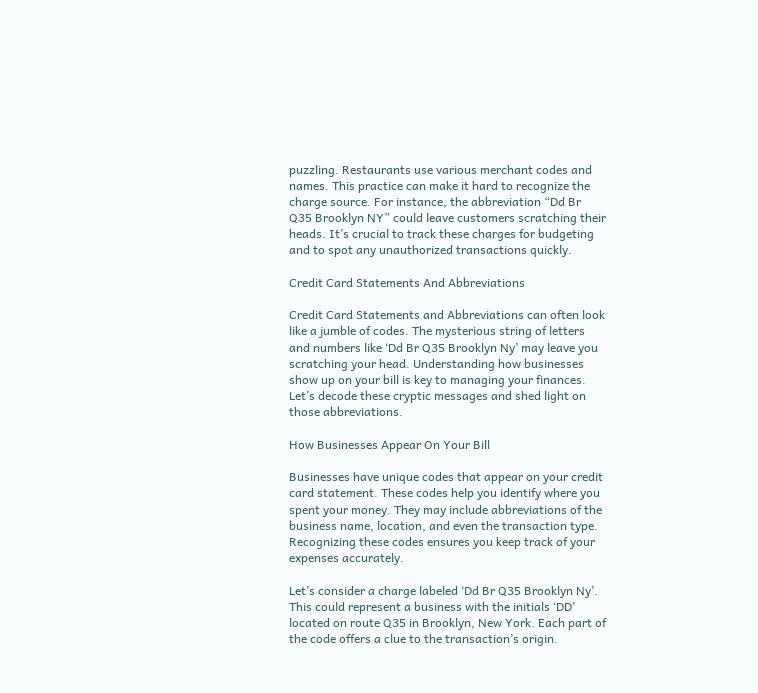puzzling. Restaurants use various merchant codes and names. This practice can make it hard to recognize the charge source. For instance, the abbreviation “Dd Br Q35 Brooklyn NY” could leave customers scratching their heads. It’s crucial to track these charges for budgeting and to spot any unauthorized transactions quickly.

Credit Card Statements And Abbreviations

Credit Card Statements and Abbreviations can often look like a jumble of codes. The mysterious string of letters and numbers like ‘Dd Br Q35 Brooklyn Ny’ may leave you scratching your head. Understanding how businesses show up on your bill is key to managing your finances. Let’s decode these cryptic messages and shed light on those abbreviations.

How Businesses Appear On Your Bill

Businesses have unique codes that appear on your credit card statement. These codes help you identify where you spent your money. They may include abbreviations of the business name, location, and even the transaction type. Recognizing these codes ensures you keep track of your expenses accurately.

Let’s consider a charge labeled ‘Dd Br Q35 Brooklyn Ny’. This could represent a business with the initials ‘DD’ located on route Q35 in Brooklyn, New York. Each part of the code offers a clue to the transaction’s origin.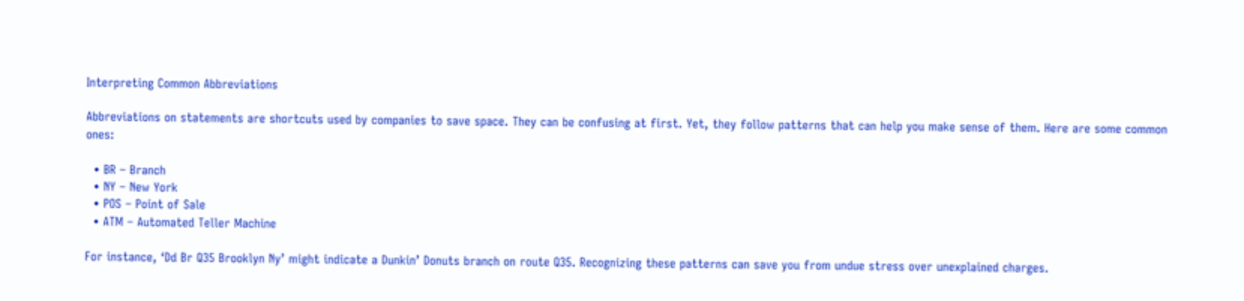Interpreting Common Abbreviations

Abbreviations on statements are shortcuts used by companies to save space. They can be confusing at first. Yet, they follow patterns that can help you make sense of them. Here are some common ones:

  • BR – Branch
  • NY – New York
  • POS – Point of Sale
  • ATM – Automated Teller Machine

For instance, ‘Dd Br Q35 Brooklyn Ny’ might indicate a Dunkin’ Donuts branch on route Q35. Recognizing these patterns can save you from undue stress over unexplained charges.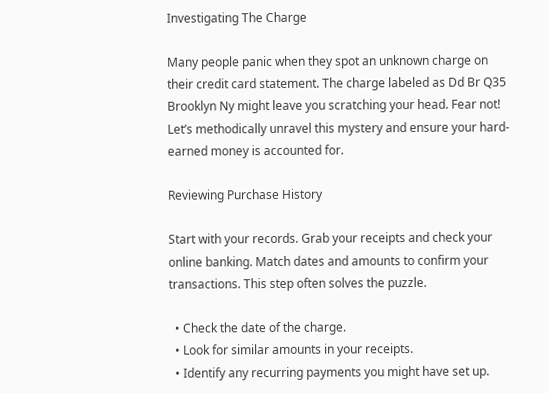Investigating The Charge

Many people panic when they spot an unknown charge on their credit card statement. The charge labeled as Dd Br Q35 Brooklyn Ny might leave you scratching your head. Fear not! Let’s methodically unravel this mystery and ensure your hard-earned money is accounted for.

Reviewing Purchase History

Start with your records. Grab your receipts and check your online banking. Match dates and amounts to confirm your transactions. This step often solves the puzzle.

  • Check the date of the charge.
  • Look for similar amounts in your receipts.
  • Identify any recurring payments you might have set up.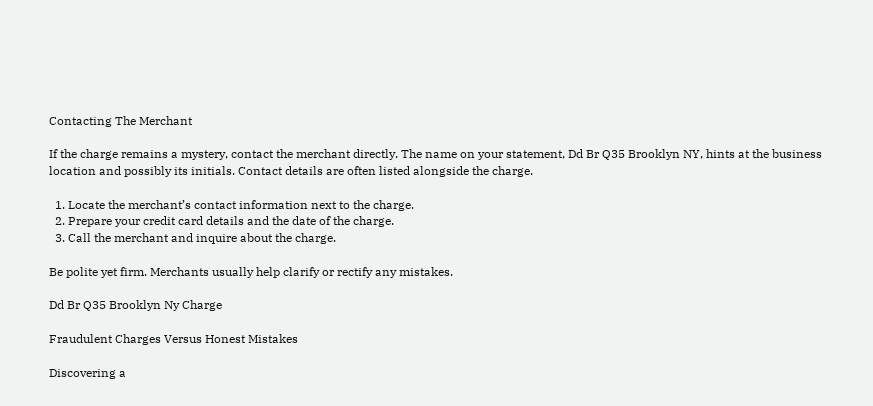Contacting The Merchant

If the charge remains a mystery, contact the merchant directly. The name on your statement, Dd Br Q35 Brooklyn NY, hints at the business location and possibly its initials. Contact details are often listed alongside the charge.

  1. Locate the merchant’s contact information next to the charge.
  2. Prepare your credit card details and the date of the charge.
  3. Call the merchant and inquire about the charge.

Be polite yet firm. Merchants usually help clarify or rectify any mistakes.

Dd Br Q35 Brooklyn Ny Charge

Fraudulent Charges Versus Honest Mistakes

Discovering a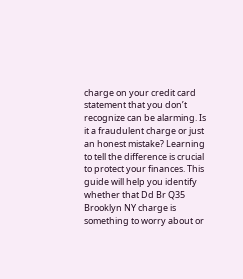charge on your credit card statement that you don’t recognize can be alarming. Is it a fraudulent charge or just an honest mistake? Learning to tell the difference is crucial to protect your finances. This guide will help you identify whether that Dd Br Q35 Brooklyn NY charge is something to worry about or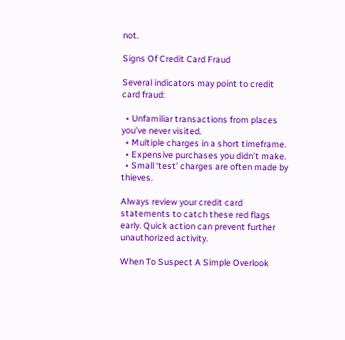not.

Signs Of Credit Card Fraud

Several indicators may point to credit card fraud:

  • Unfamiliar transactions from places you’ve never visited.
  • Multiple charges in a short timeframe.
  • Expensive purchases you didn’t make.
  • Small ‘test’ charges are often made by thieves.

Always review your credit card statements to catch these red flags early. Quick action can prevent further unauthorized activity.

When To Suspect A Simple Overlook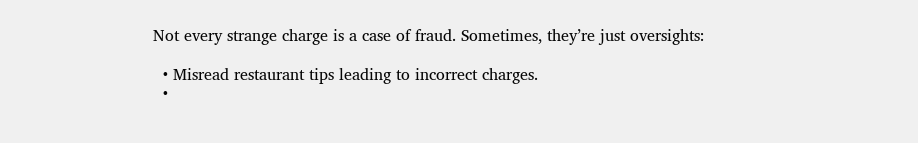Not every strange charge is a case of fraud. Sometimes, they’re just oversights:

  • Misread restaurant tips leading to incorrect charges.
  •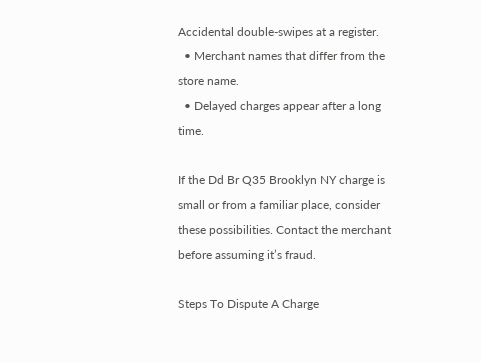Accidental double-swipes at a register.
  • Merchant names that differ from the store name.
  • Delayed charges appear after a long time.

If the Dd Br Q35 Brooklyn NY charge is small or from a familiar place, consider these possibilities. Contact the merchant before assuming it’s fraud.

Steps To Dispute A Charge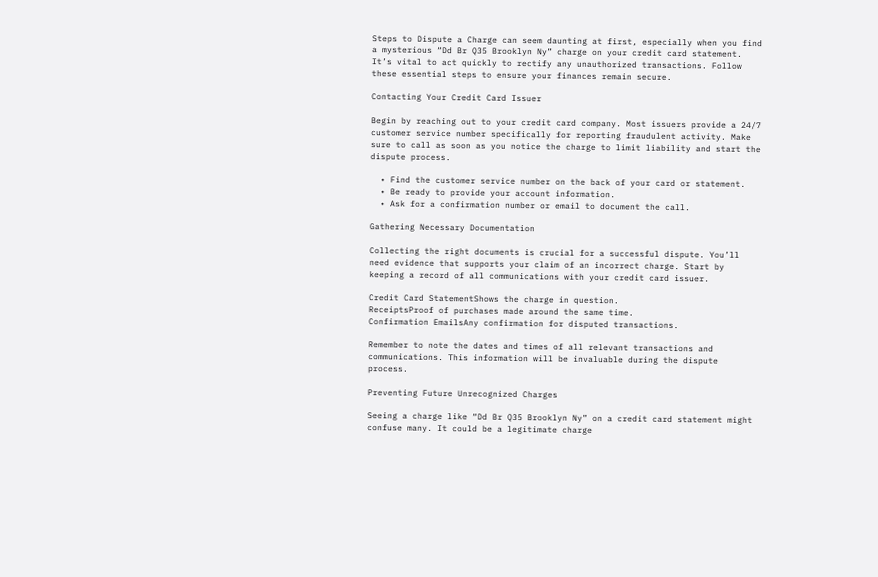Steps to Dispute a Charge can seem daunting at first, especially when you find a mysterious “Dd Br Q35 Brooklyn Ny” charge on your credit card statement. It’s vital to act quickly to rectify any unauthorized transactions. Follow these essential steps to ensure your finances remain secure.

Contacting Your Credit Card Issuer

Begin by reaching out to your credit card company. Most issuers provide a 24/7 customer service number specifically for reporting fraudulent activity. Make sure to call as soon as you notice the charge to limit liability and start the dispute process.

  • Find the customer service number on the back of your card or statement.
  • Be ready to provide your account information.
  • Ask for a confirmation number or email to document the call.

Gathering Necessary Documentation

Collecting the right documents is crucial for a successful dispute. You’ll need evidence that supports your claim of an incorrect charge. Start by keeping a record of all communications with your credit card issuer.

Credit Card StatementShows the charge in question.
ReceiptsProof of purchases made around the same time.
Confirmation EmailsAny confirmation for disputed transactions.

Remember to note the dates and times of all relevant transactions and communications. This information will be invaluable during the dispute process.

Preventing Future Unrecognized Charges

Seeing a charge like “Dd Br Q35 Brooklyn Ny” on a credit card statement might confuse many. It could be a legitimate charge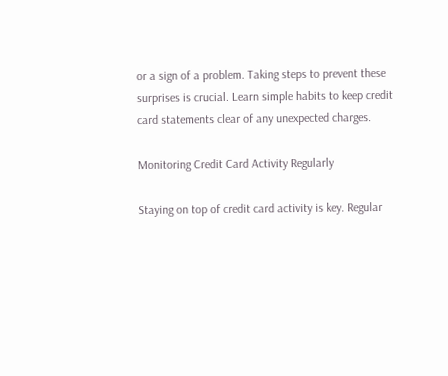or a sign of a problem. Taking steps to prevent these surprises is crucial. Learn simple habits to keep credit card statements clear of any unexpected charges.

Monitoring Credit Card Activity Regularly

Staying on top of credit card activity is key. Regular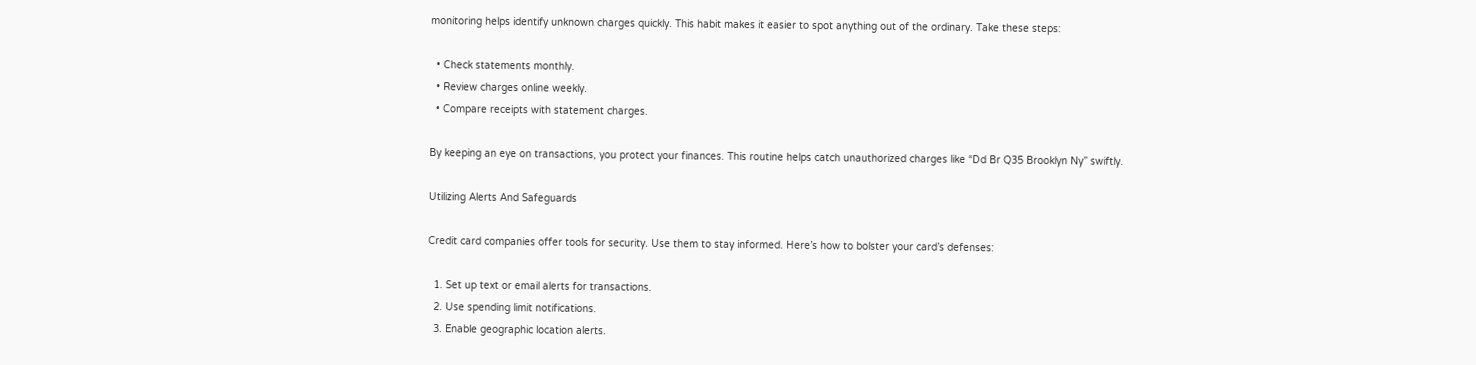monitoring helps identify unknown charges quickly. This habit makes it easier to spot anything out of the ordinary. Take these steps:

  • Check statements monthly.
  • Review charges online weekly.
  • Compare receipts with statement charges.

By keeping an eye on transactions, you protect your finances. This routine helps catch unauthorized charges like “Dd Br Q35 Brooklyn Ny” swiftly.

Utilizing Alerts And Safeguards

Credit card companies offer tools for security. Use them to stay informed. Here’s how to bolster your card’s defenses:

  1. Set up text or email alerts for transactions.
  2. Use spending limit notifications.
  3. Enable geographic location alerts.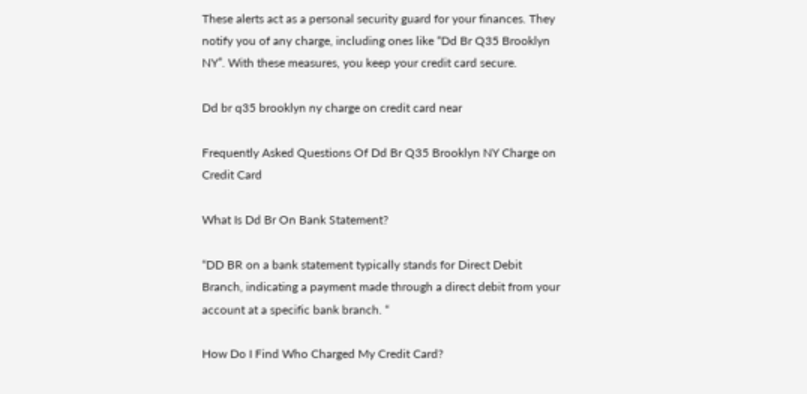These alerts act as a personal security guard for your finances. They notify you of any charge, including ones like “Dd Br Q35 Brooklyn NY”. With these measures, you keep your credit card secure.

Dd br q35 brooklyn ny charge on credit card near

Frequently Asked Questions Of Dd Br Q35 Brooklyn NY Charge on Credit Card

What Is Dd Br On Bank Statement?

“DD BR on a bank statement typically stands for Direct Debit Branch, indicating a payment made through a direct debit from your account at a specific bank branch. “

How Do I Find Who Charged My Credit Card?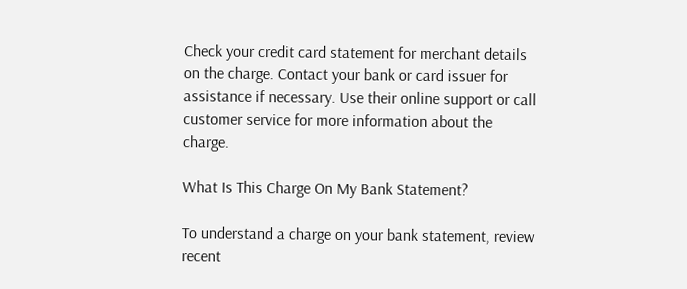Check your credit card statement for merchant details on the charge. Contact your bank or card issuer for assistance if necessary. Use their online support or call customer service for more information about the charge.

What Is This Charge On My Bank Statement?

To understand a charge on your bank statement, review recent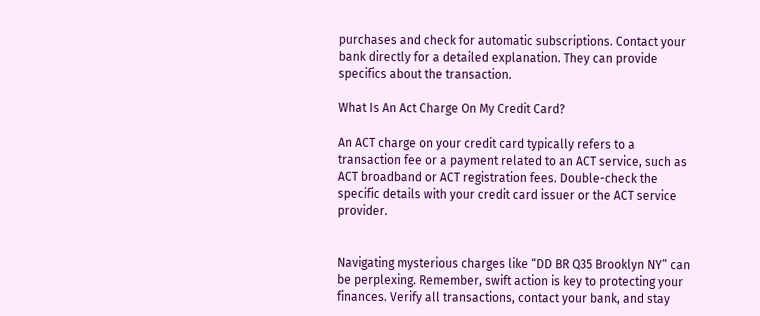purchases and check for automatic subscriptions. Contact your bank directly for a detailed explanation. They can provide specifics about the transaction.

What Is An Act Charge On My Credit Card?

An ACT charge on your credit card typically refers to a transaction fee or a payment related to an ACT service, such as ACT broadband or ACT registration fees. Double-check the specific details with your credit card issuer or the ACT service provider.


Navigating mysterious charges like “DD BR Q35 Brooklyn NY” can be perplexing. Remember, swift action is key to protecting your finances. Verify all transactions, contact your bank, and stay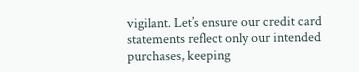vigilant. Let’s ensure our credit card statements reflect only our intended purchases, keeping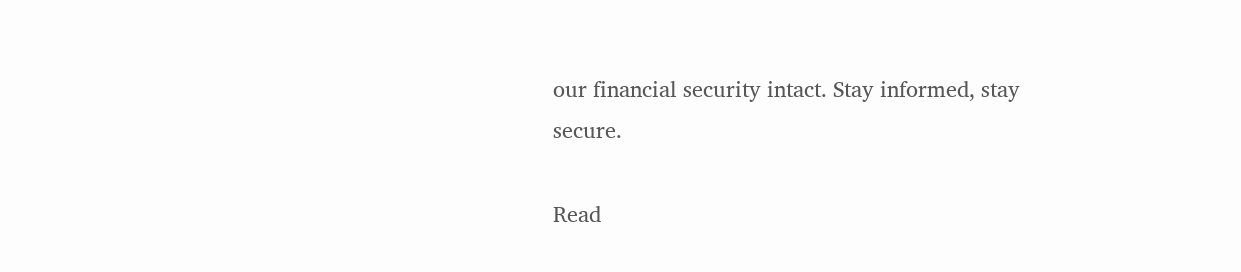our financial security intact. Stay informed, stay secure.

Read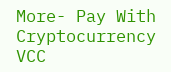More- Pay With Cryptocurrency VCC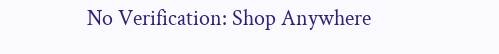No Verification: Shop Anywhere